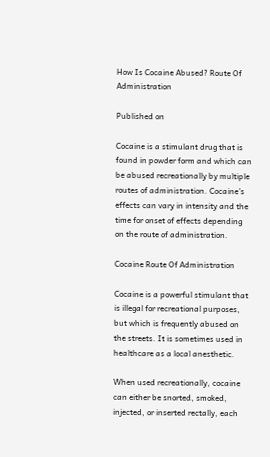How Is Cocaine Abused? Route Of Administration

Published on

Cocaine is a stimulant drug that is found in powder form and which can be abused recreationally by multiple routes of administration. Cocaine’s effects can vary in intensity and the time for onset of effects depending on the route of administration.

Cocaine Route Of Administration

Cocaine is a powerful stimulant that is illegal for recreational purposes, but which is frequently abused on the streets. It is sometimes used in healthcare as a local anesthetic.

When used recreationally, cocaine can either be snorted, smoked, injected, or inserted rectally, each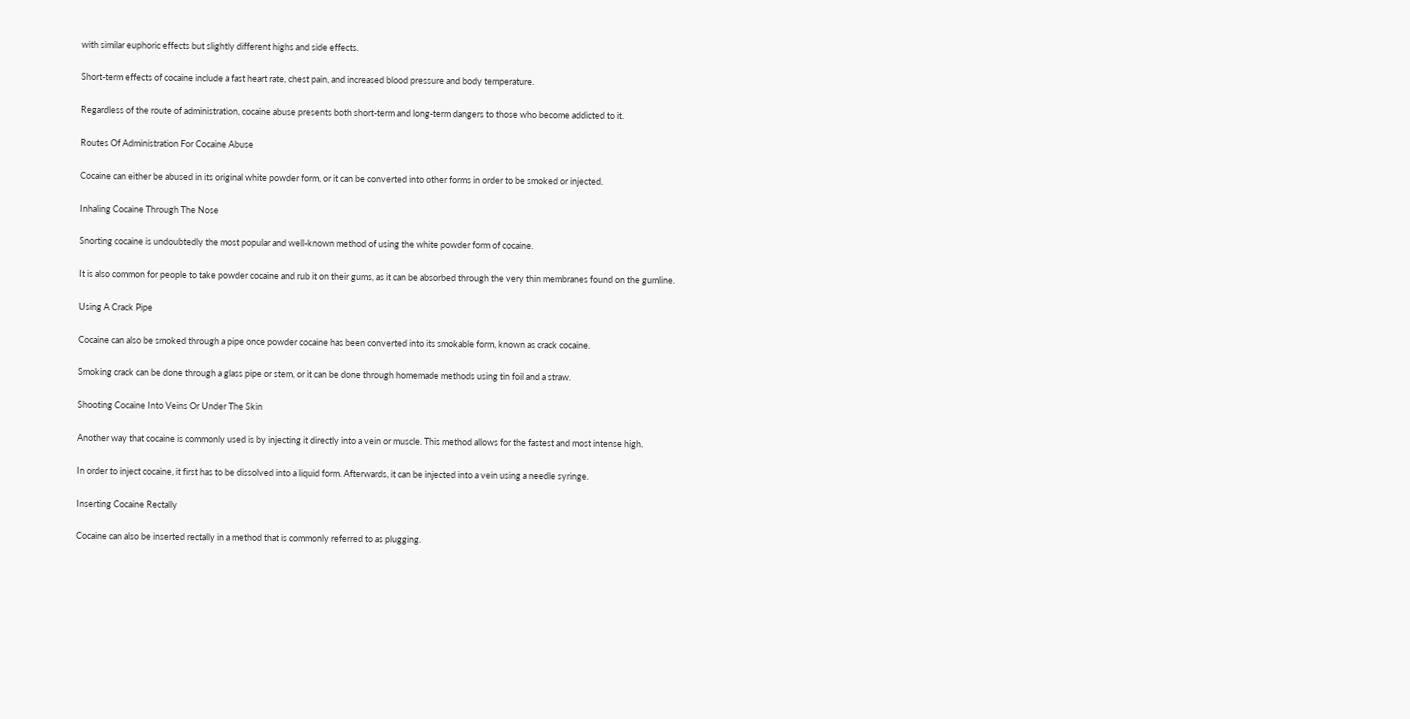with similar euphoric effects but slightly different highs and side effects.

Short-term effects of cocaine include a fast heart rate, chest pain, and increased blood pressure and body temperature.

Regardless of the route of administration, cocaine abuse presents both short-term and long-term dangers to those who become addicted to it.

Routes Of Administration For Cocaine Abuse

Cocaine can either be abused in its original white powder form, or it can be converted into other forms in order to be smoked or injected.

Inhaling Cocaine Through The Nose

Snorting cocaine is undoubtedly the most popular and well-known method of using the white powder form of cocaine.

It is also common for people to take powder cocaine and rub it on their gums, as it can be absorbed through the very thin membranes found on the gumline.

Using A Crack Pipe

Cocaine can also be smoked through a pipe once powder cocaine has been converted into its smokable form, known as crack cocaine.

Smoking crack can be done through a glass pipe or stem, or it can be done through homemade methods using tin foil and a straw.

Shooting Cocaine Into Veins Or Under The Skin

Another way that cocaine is commonly used is by injecting it directly into a vein or muscle. This method allows for the fastest and most intense high.

In order to inject cocaine, it first has to be dissolved into a liquid form. Afterwards, it can be injected into a vein using a needle syringe.

Inserting Cocaine Rectally

Cocaine can also be inserted rectally in a method that is commonly referred to as plugging.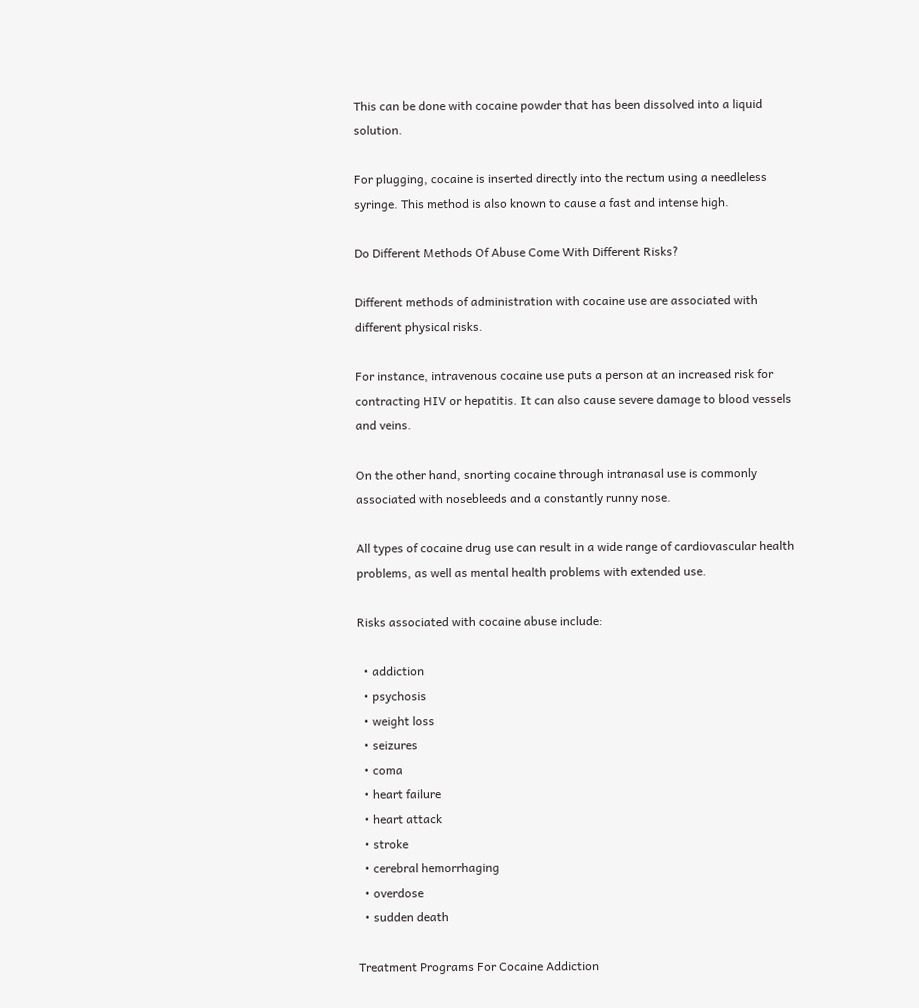This can be done with cocaine powder that has been dissolved into a liquid solution.

For plugging, cocaine is inserted directly into the rectum using a needleless syringe. This method is also known to cause a fast and intense high.

Do Different Methods Of Abuse Come With Different Risks?

Different methods of administration with cocaine use are associated with different physical risks.

For instance, intravenous cocaine use puts a person at an increased risk for contracting HIV or hepatitis. It can also cause severe damage to blood vessels and veins.

On the other hand, snorting cocaine through intranasal use is commonly associated with nosebleeds and a constantly runny nose.

All types of cocaine drug use can result in a wide range of cardiovascular health problems, as well as mental health problems with extended use.

Risks associated with cocaine abuse include:

  • addiction
  • psychosis
  • weight loss
  • seizures
  • coma
  • heart failure
  • heart attack
  • stroke
  • cerebral hemorrhaging
  • overdose
  • sudden death

Treatment Programs For Cocaine Addiction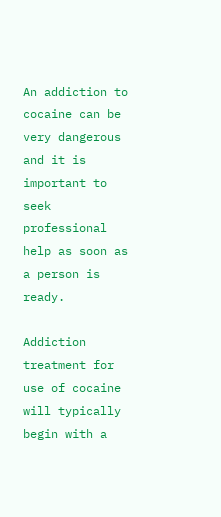An addiction to cocaine can be very dangerous and it is important to seek professional help as soon as a person is ready.

Addiction treatment for use of cocaine will typically begin with a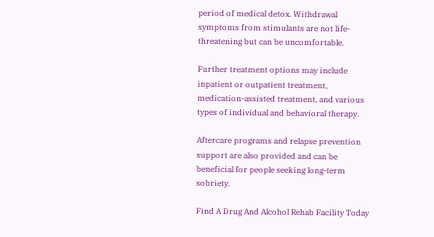period of medical detox. Withdrawal symptoms from stimulants are not life-threatening but can be uncomfortable.

Further treatment options may include inpatient or outpatient treatment, medication-assisted treatment, and various types of individual and behavioral therapy.

Aftercare programs and relapse prevention support are also provided and can be beneficial for people seeking long-term sobriety.

Find A Drug And Alcohol Rehab Facility Today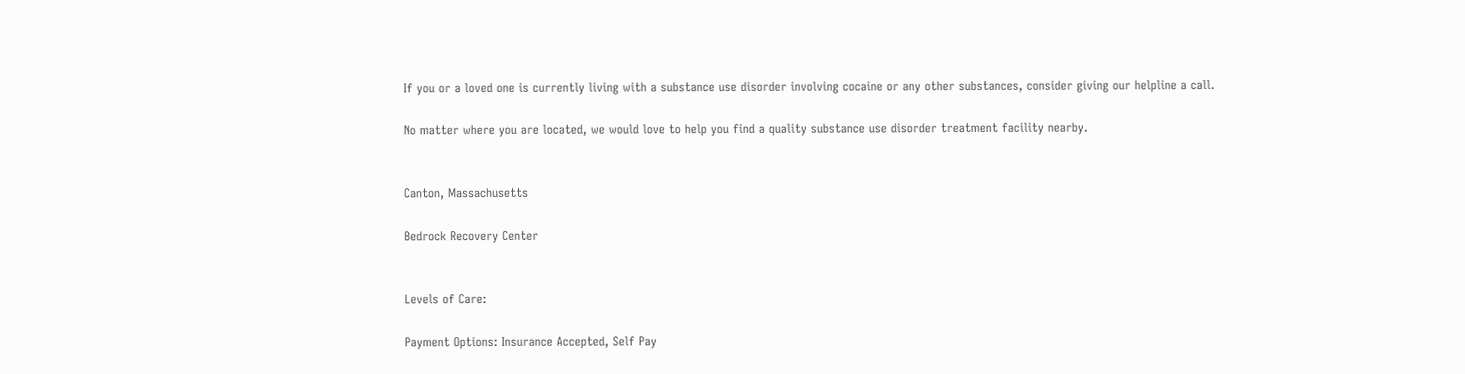If you or a loved one is currently living with a substance use disorder involving cocaine or any other substances, consider giving our helpline a call.

No matter where you are located, we would love to help you find a quality substance use disorder treatment facility nearby.


Canton, Massachusetts

Bedrock Recovery Center


Levels of Care:

Payment Options: Insurance Accepted, Self Pay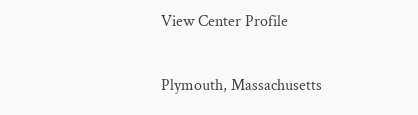View Center Profile

Plymouth, Massachusetts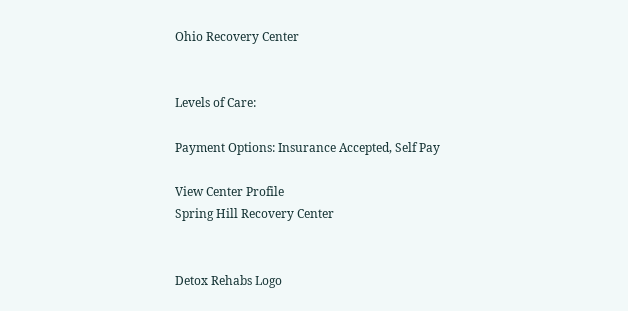Ohio Recovery Center


Levels of Care:

Payment Options: Insurance Accepted, Self Pay

View Center Profile
Spring Hill Recovery Center


Detox Rehabs Logo